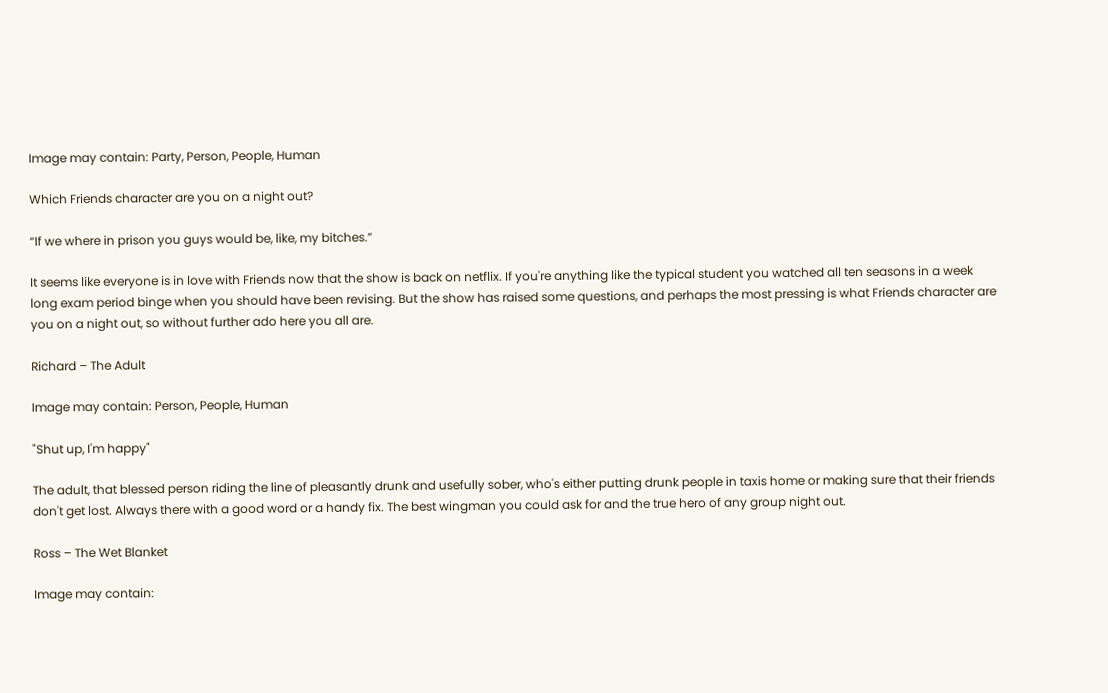Image may contain: Party, Person, People, Human

Which Friends character are you on a night out?

“If we where in prison you guys would be, like, my bitches.”

It seems like everyone is in love with Friends now that the show is back on netflix. If you're anything like the typical student you watched all ten seasons in a week long exam period binge when you should have been revising. But the show has raised some questions, and perhaps the most pressing is what Friends character are you on a night out, so without further ado here you all are.

Richard – The Adult

Image may contain: Person, People, Human

"Shut up, I'm happy"

The adult, that blessed person riding the line of pleasantly drunk and usefully sober, who's either putting drunk people in taxis home or making sure that their friends don't get lost. Always there with a good word or a handy fix. The best wingman you could ask for and the true hero of any group night out.

Ross – The Wet Blanket

Image may contain: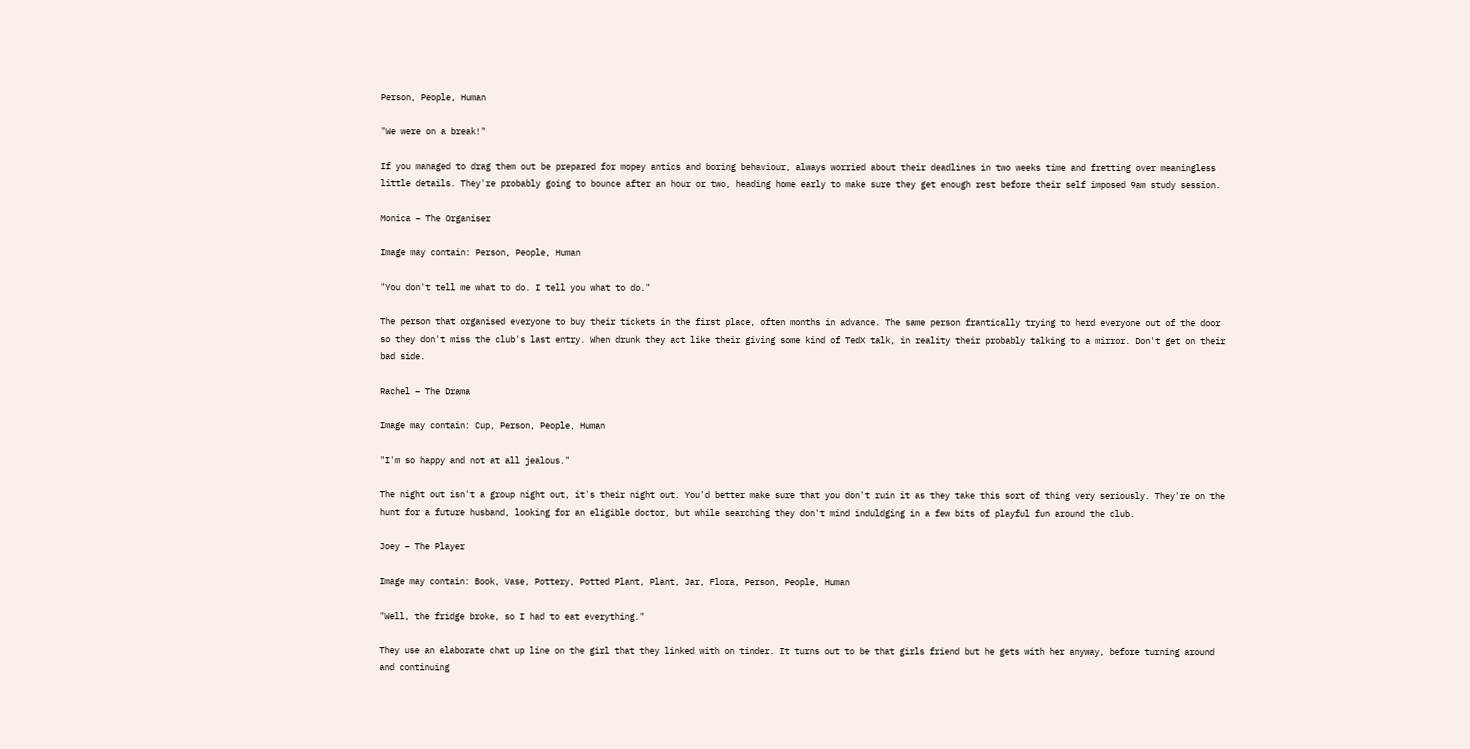Person, People, Human

"We were on a break!"

If you managed to drag them out be prepared for mopey antics and boring behaviour, always worried about their deadlines in two weeks time and fretting over meaningless little details. They're probably going to bounce after an hour or two, heading home early to make sure they get enough rest before their self imposed 9am study session.

Monica – The Organiser

Image may contain: Person, People, Human

"You don't tell me what to do. I tell you what to do."

The person that organised everyone to buy their tickets in the first place, often months in advance. The same person frantically trying to herd everyone out of the door so they don't miss the club's last entry. When drunk they act like their giving some kind of TedX talk, in reality their probably talking to a mirror. Don't get on their bad side.

Rachel – The Drama

Image may contain: Cup, Person, People, Human

"I'm so happy and not at all jealous."

The night out isn't a group night out, it's their night out. You'd better make sure that you don't ruin it as they take this sort of thing very seriously. They're on the hunt for a future husband, looking for an eligible doctor, but while searching they don't mind induldging in a few bits of playful fun around the club.

Joey – The Player

Image may contain: Book, Vase, Pottery, Potted Plant, Plant, Jar, Flora, Person, People, Human

"Well, the fridge broke, so I had to eat everything."

They use an elaborate chat up line on the girl that they linked with on tinder. It turns out to be that girls friend but he gets with her anyway, before turning around and continuing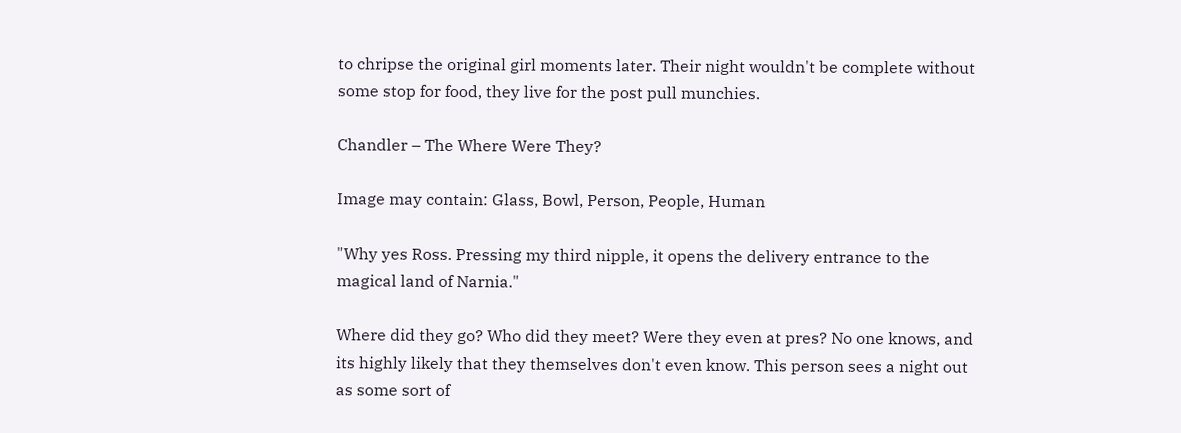to chripse the original girl moments later. Their night wouldn't be complete without some stop for food, they live for the post pull munchies.

Chandler – The Where Were They?

Image may contain: Glass, Bowl, Person, People, Human

"Why yes Ross. Pressing my third nipple, it opens the delivery entrance to the magical land of Narnia."

Where did they go? Who did they meet? Were they even at pres? No one knows, and its highly likely that they themselves don't even know. This person sees a night out as some sort of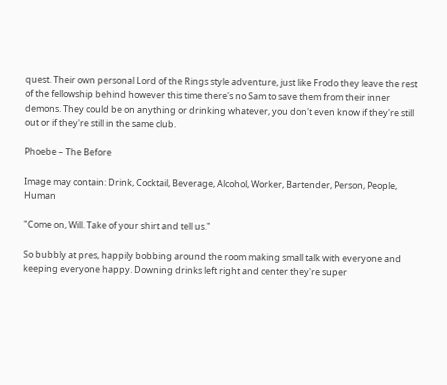quest. Their own personal Lord of the Rings style adventure, just like Frodo they leave the rest of the fellowship behind however this time there's no Sam to save them from their inner demons. They could be on anything or drinking whatever, you don't even know if they're still out or if they're still in the same club.

Phoebe – The Before

Image may contain: Drink, Cocktail, Beverage, Alcohol, Worker, Bartender, Person, People, Human

"Come on, Will. Take of your shirt and tell us."

So bubbly at pres, happily bobbing around the room making small talk with everyone and keeping everyone happy. Downing drinks left right and center they're super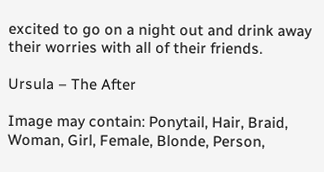excited to go on a night out and drink away their worries with all of their friends.

Ursula – The After

Image may contain: Ponytail, Hair, Braid, Woman, Girl, Female, Blonde, Person,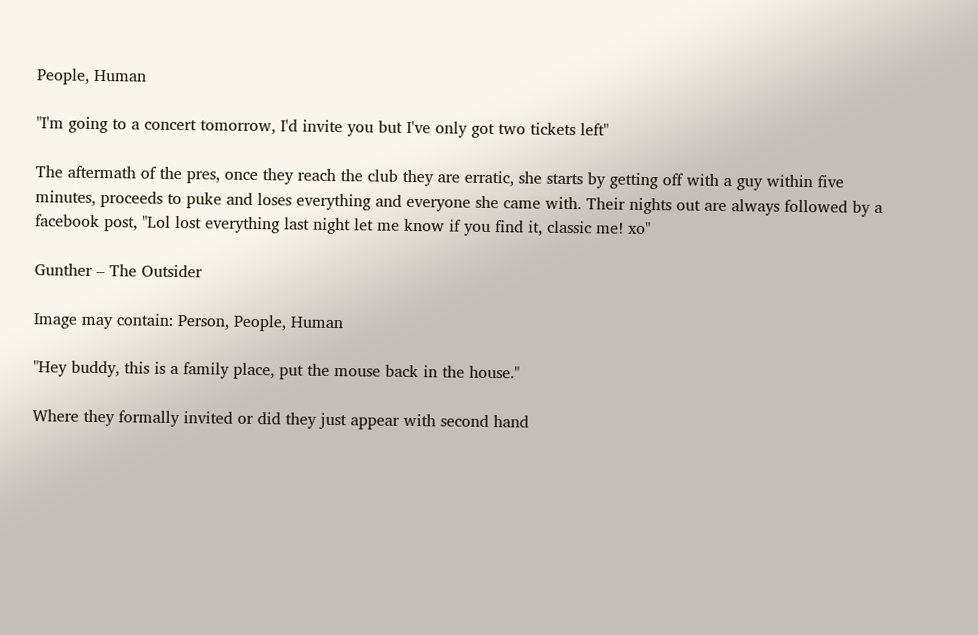People, Human

"I'm going to a concert tomorrow, I'd invite you but I've only got two tickets left"

The aftermath of the pres, once they reach the club they are erratic, she starts by getting off with a guy within five minutes, proceeds to puke and loses everything and everyone she came with. Their nights out are always followed by a facebook post, "Lol lost everything last night let me know if you find it, classic me! xo"

Gunther – The Outsider

Image may contain: Person, People, Human

"Hey buddy, this is a family place, put the mouse back in the house."

Where they formally invited or did they just appear with second hand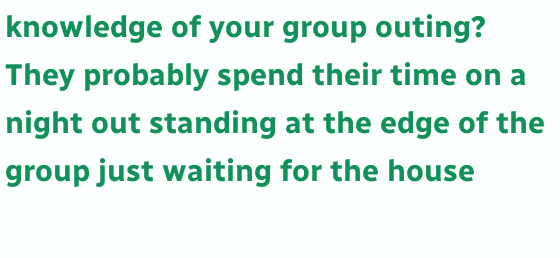knowledge of your group outing? They probably spend their time on a night out standing at the edge of the group just waiting for the house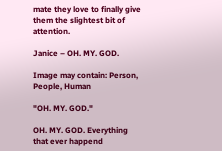mate they love to finally give them the slightest bit of attention.

Janice – OH. MY. GOD.

Image may contain: Person, People, Human

"OH. MY. GOD."

OH. MY. GOD. Everything that ever happend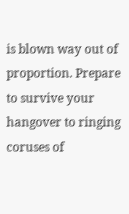is blown way out of proportion. Prepare to survive your hangover to ringing coruses of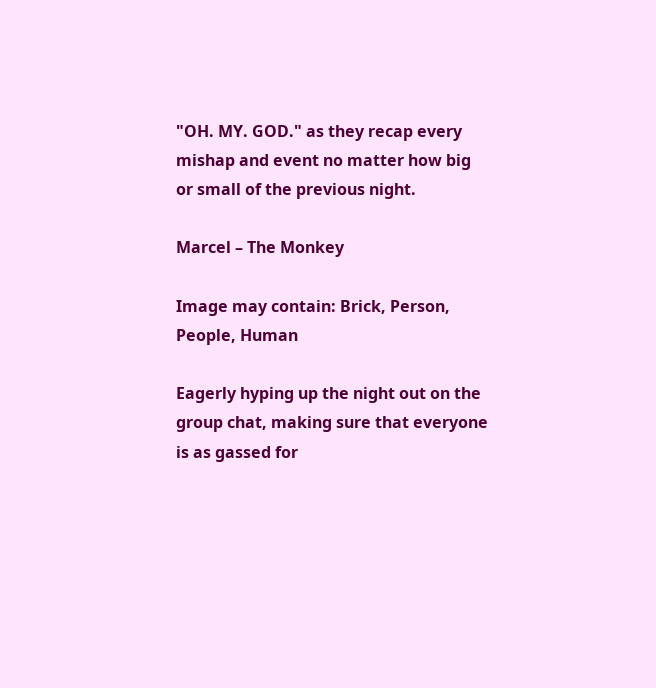"OH. MY. GOD." as they recap every mishap and event no matter how big or small of the previous night.

Marcel – The Monkey

Image may contain: Brick, Person, People, Human

Eagerly hyping up the night out on the group chat, making sure that everyone is as gassed for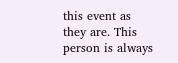this event as they are. This person is always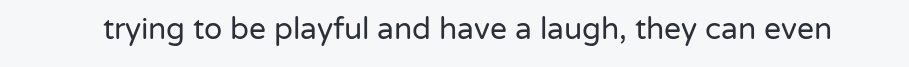trying to be playful and have a laugh, they can even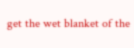get the wet blanket of the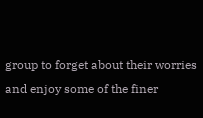group to forget about their worries and enjoy some of the finer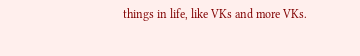things in life, like VKs and more VKs.